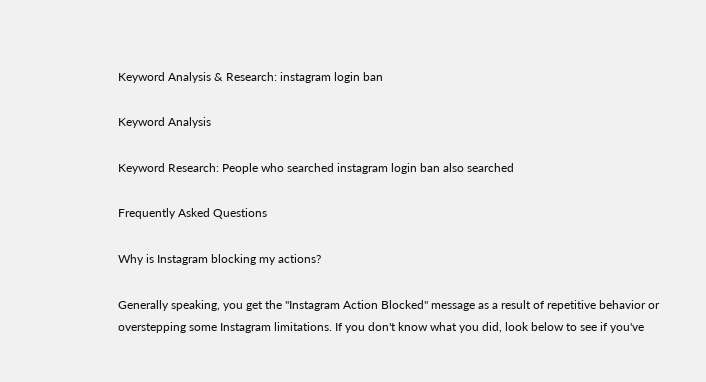Keyword Analysis & Research: instagram login ban

Keyword Analysis

Keyword Research: People who searched instagram login ban also searched

Frequently Asked Questions

Why is Instagram blocking my actions?

Generally speaking, you get the "Instagram Action Blocked" message as a result of repetitive behavior or overstepping some Instagram limitations. If you don't know what you did, look below to see if you've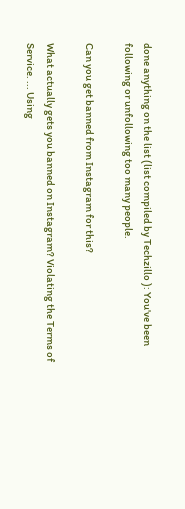done anything on the list (list compiled by Techzillo ): You've been following or unfollowing too many people.

Can you get banned from Instagram for this?

What actually gets you banned on Instagram? Violating the Terms of Service. ... Using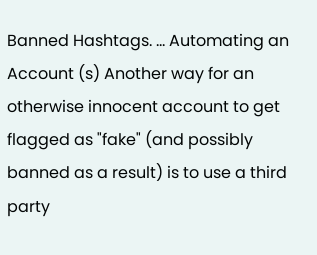Banned Hashtags. ... Automating an Account (s) Another way for an otherwise innocent account to get flagged as "fake" (and possibly banned as a result) is to use a third party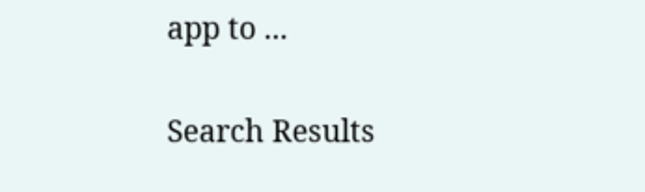app to ...

Search Results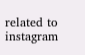related to instagram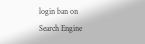login ban on Search Engine